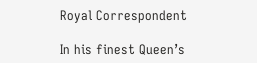Royal Correspondent

In his finest Queen’s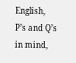English,
P’s and Q’s in mind,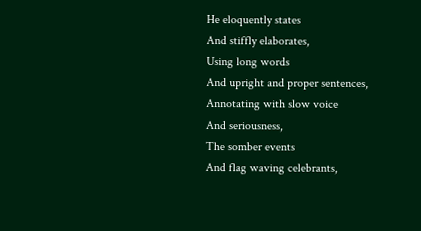He eloquently states
And stiffly elaborates,
Using long words
And upright and proper sentences,
Annotating with slow voice
And seriousness,
The somber events
And flag waving celebrants,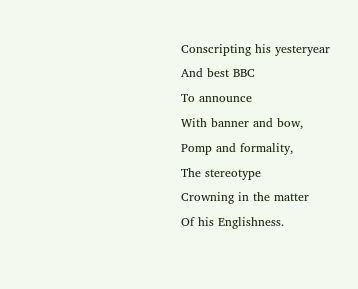Conscripting his yesteryear
And best BBC
To announce
With banner and bow,
Pomp and formality,
The stereotype
Crowning in the matter
Of his Englishness.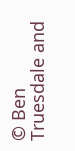© Ben Truesdale and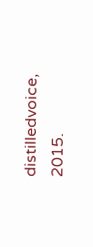distilledvoice, 2015.